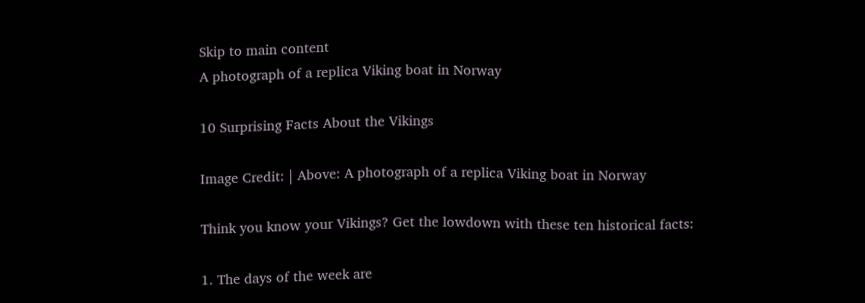Skip to main content
A photograph of a replica Viking boat in Norway

10 Surprising Facts About the Vikings

Image Credit: | Above: A photograph of a replica Viking boat in Norway

Think you know your Vikings? Get the lowdown with these ten historical facts:

1. The days of the week are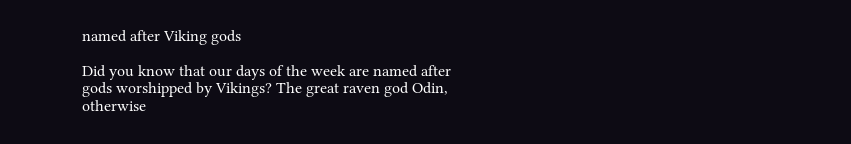named after Viking gods

Did you know that our days of the week are named after gods worshipped by Vikings? The great raven god Odin, otherwise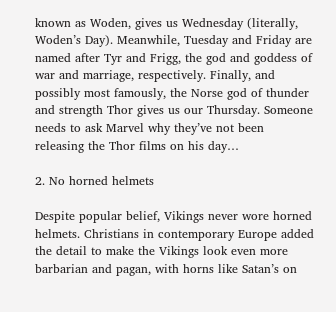known as Woden, gives us Wednesday (literally, Woden’s Day). Meanwhile, Tuesday and Friday are named after Tyr and Frigg, the god and goddess of war and marriage, respectively. Finally, and possibly most famously, the Norse god of thunder and strength Thor gives us our Thursday. Someone needs to ask Marvel why they’ve not been releasing the Thor films on his day…

2. No horned helmets

Despite popular belief, Vikings never wore horned helmets. Christians in contemporary Europe added the detail to make the Vikings look even more barbarian and pagan, with horns like Satan’s on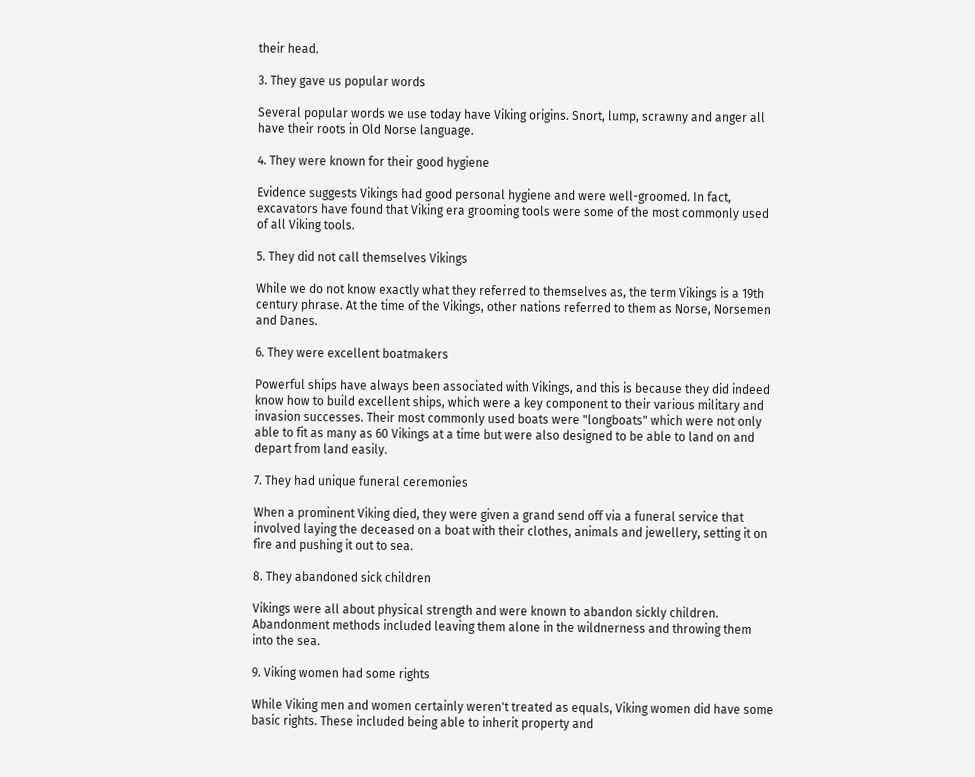their head.

3. They gave us popular words

Several popular words we use today have Viking origins. Snort, lump, scrawny and anger all have their roots in Old Norse language.

4. They were known for their good hygiene

Evidence suggests Vikings had good personal hygiene and were well-groomed. In fact, excavators have found that Viking era grooming tools were some of the most commonly used of all Viking tools.

5. They did not call themselves Vikings

While we do not know exactly what they referred to themselves as, the term Vikings is a 19th century phrase. At the time of the Vikings, other nations referred to them as Norse, Norsemen and Danes.

6. They were excellent boatmakers

Powerful ships have always been associated with Vikings, and this is because they did indeed know how to build excellent ships, which were a key component to their various military and invasion successes. Their most commonly used boats were "longboats" which were not only able to fit as many as 60 Vikings at a time but were also designed to be able to land on and depart from land easily.

7. They had unique funeral ceremonies

When a prominent Viking died, they were given a grand send off via a funeral service that involved laying the deceased on a boat with their clothes, animals and jewellery, setting it on fire and pushing it out to sea.

8. They abandoned sick children

Vikings were all about physical strength and were known to abandon sickly children. Abandonment methods included leaving them alone in the wildnerness and throwing them into the sea.

9. Viking women had some rights

While Viking men and women certainly weren't treated as equals, Viking women did have some basic rights. These included being able to inherit property and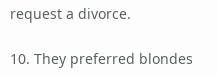request a divorce.

10. They preferred blondes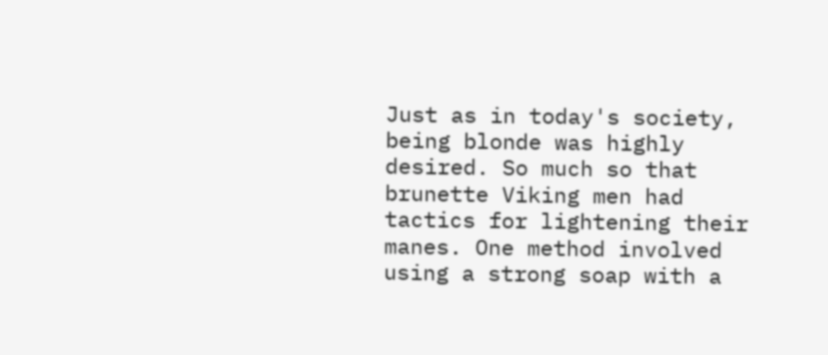Just as in today's society, being blonde was highly desired. So much so that brunette Viking men had tactics for lightening their manes. One method involved using a strong soap with a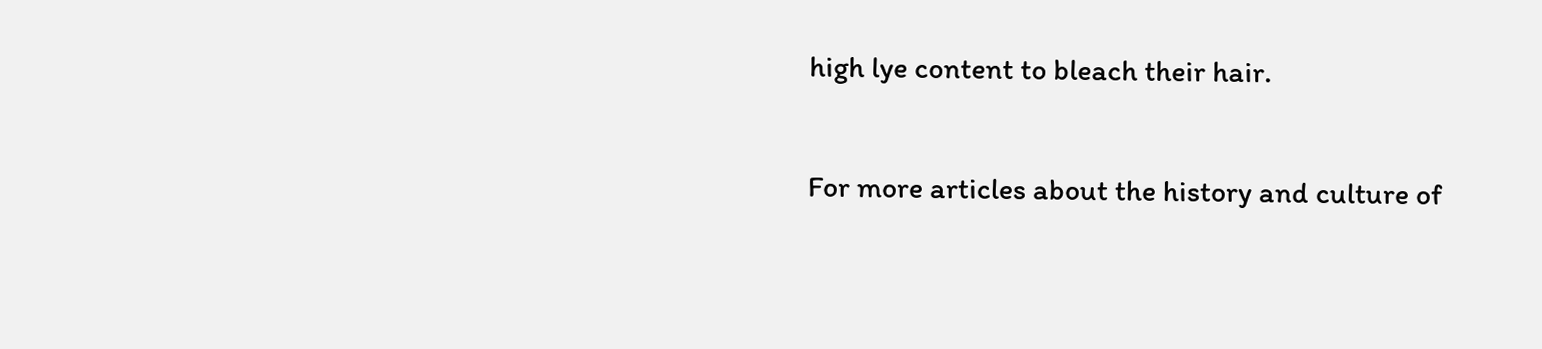high lye content to bleach their hair.

For more articles about the history and culture of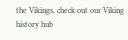the Vikings, check out our Viking history hub